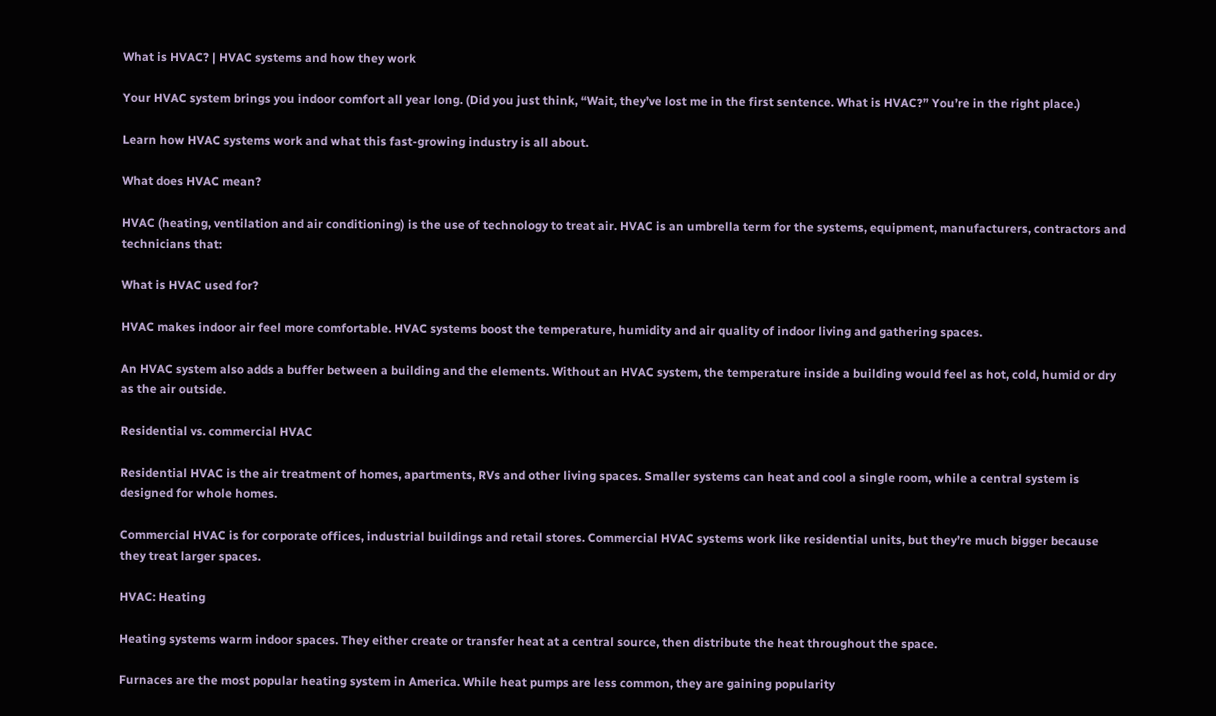What is HVAC? | HVAC systems and how they work

Your HVAC system brings you indoor comfort all year long. (Did you just think, “Wait, they’ve lost me in the first sentence. What is HVAC?” You’re in the right place.)

Learn how HVAC systems work and what this fast-growing industry is all about.

What does HVAC mean?

HVAC (heating, ventilation and air conditioning) is the use of technology to treat air. HVAC is an umbrella term for the systems, equipment, manufacturers, contractors and technicians that:

What is HVAC used for?

HVAC makes indoor air feel more comfortable. HVAC systems boost the temperature, humidity and air quality of indoor living and gathering spaces.

An HVAC system also adds a buffer between a building and the elements. Without an HVAC system, the temperature inside a building would feel as hot, cold, humid or dry as the air outside.

Residential vs. commercial HVAC

Residential HVAC is the air treatment of homes, apartments, RVs and other living spaces. Smaller systems can heat and cool a single room, while a central system is designed for whole homes.

Commercial HVAC is for corporate offices, industrial buildings and retail stores. Commercial HVAC systems work like residential units, but they’re much bigger because they treat larger spaces.

HVAC: Heating

Heating systems warm indoor spaces. They either create or transfer heat at a central source, then distribute the heat throughout the space.

Furnaces are the most popular heating system in America. While heat pumps are less common, they are gaining popularity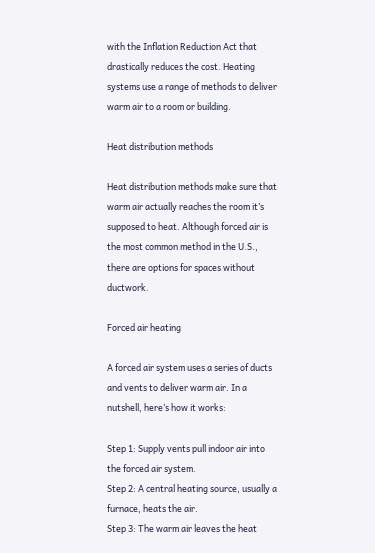with the Inflation Reduction Act that drastically reduces the cost. Heating systems use a range of methods to deliver warm air to a room or building.

Heat distribution methods

Heat distribution methods make sure that warm air actually reaches the room it’s supposed to heat. Although forced air is the most common method in the U.S., there are options for spaces without ductwork.

Forced air heating

A forced air system uses a series of ducts and vents to deliver warm air. In a nutshell, here’s how it works:

Step 1: Supply vents pull indoor air into the forced air system.
Step 2: A central heating source, usually a furnace, heats the air.
Step 3: The warm air leaves the heat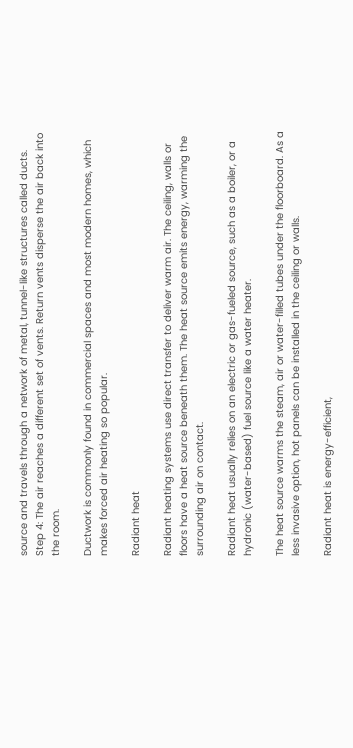source and travels through a network of metal, tunnel-like structures called ducts.
Step 4: The air reaches a different set of vents. Return vents disperse the air back into the room.

Ductwork is commonly found in commercial spaces and most modern homes, which makes forced air heating so popular.

Radiant heat

Radiant heating systems use direct transfer to deliver warm air. The ceiling, walls or floors have a heat source beneath them. The heat source emits energy, warming the surrounding air on contact.

Radiant heat usually relies on an electric or gas-fueled source, such as a boiler, or a hydronic (water-based) fuel source like a water heater.

The heat source warms the steam, air or water-filled tubes under the floorboard. As a less invasive option, hot panels can be installed in the ceiling or walls.

Radiant heat is energy-efficient,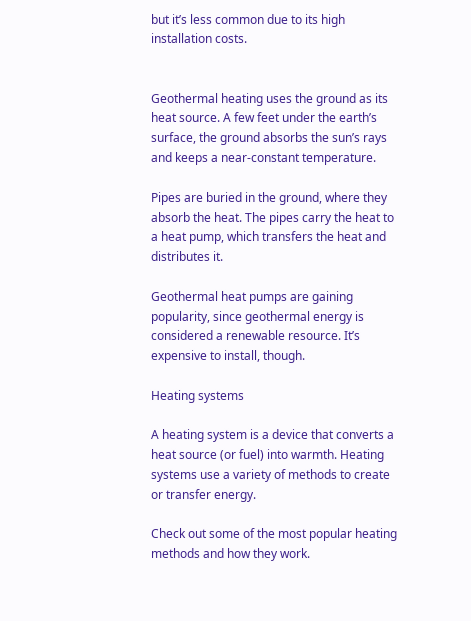but it’s less common due to its high installation costs.


Geothermal heating uses the ground as its heat source. A few feet under the earth’s surface, the ground absorbs the sun’s rays and keeps a near-constant temperature.

Pipes are buried in the ground, where they absorb the heat. The pipes carry the heat to a heat pump, which transfers the heat and distributes it.

Geothermal heat pumps are gaining popularity, since geothermal energy is considered a renewable resource. It’s expensive to install, though.

Heating systems

A heating system is a device that converts a heat source (or fuel) into warmth. Heating systems use a variety of methods to create or transfer energy.

Check out some of the most popular heating methods and how they work.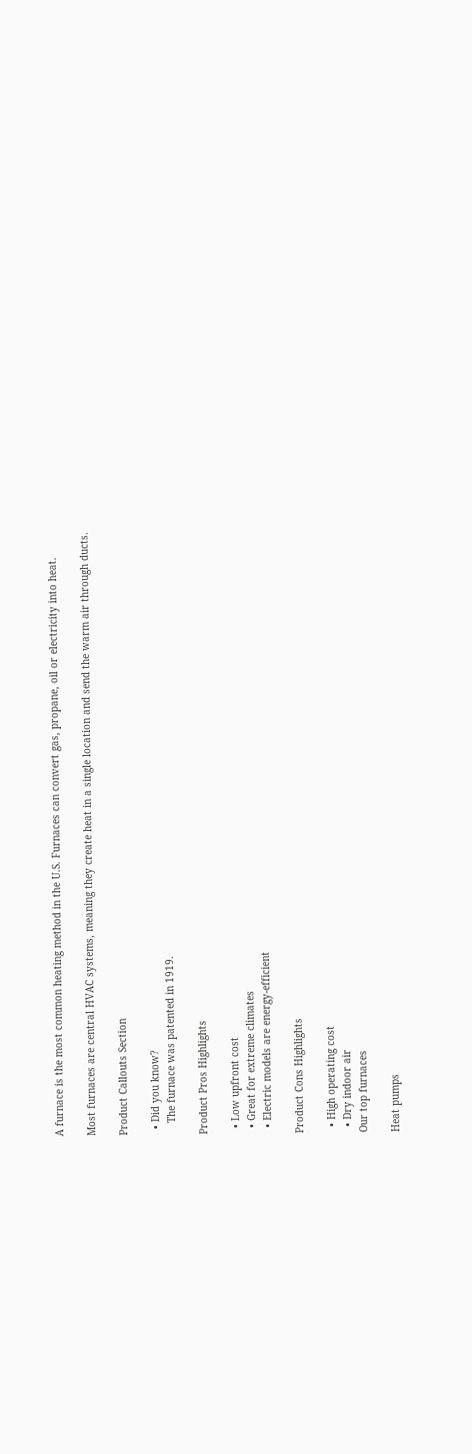A furnace is the most common heating method in the U.S. Furnaces can convert gas, propane, oil or electricity into heat.

Most furnaces are central HVAC systems, meaning they create heat in a single location and send the warm air through ducts.

Product Callouts Section

  • Did you know?
    The furnace was patented in 1919.

Product Pros Highlights

  • Low upfront cost
  • Great for extreme climates
  • Electric models are energy-efficient

Product Cons Highlights

  • High operating cost
  • Dry indoor air
Our top furnaces

Heat pumps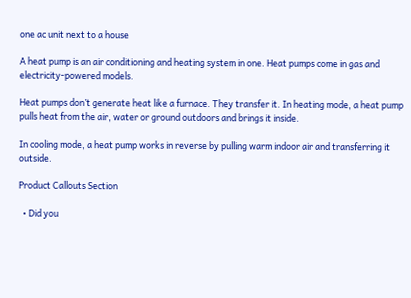one ac unit next to a house

A heat pump is an air conditioning and heating system in one. Heat pumps come in gas and electricity-powered models.

Heat pumps don’t generate heat like a furnace. They transfer it. In heating mode, a heat pump pulls heat from the air, water or ground outdoors and brings it inside.

In cooling mode, a heat pump works in reverse by pulling warm indoor air and transferring it outside.

Product Callouts Section

  • Did you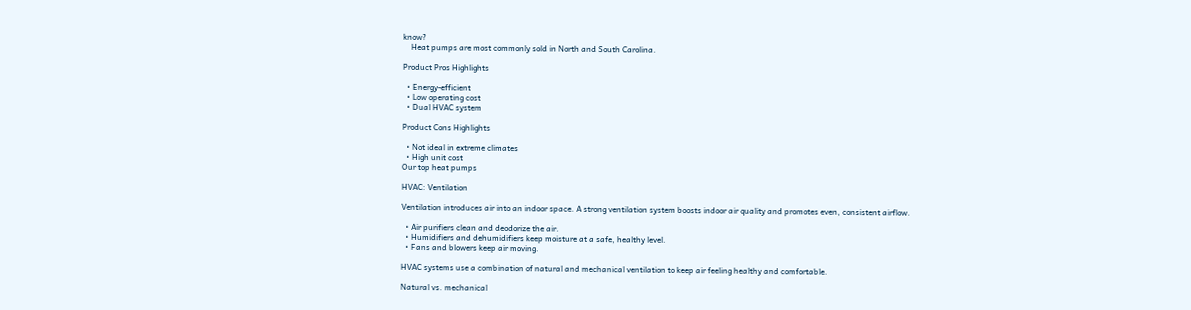know?
    Heat pumps are most commonly sold in North and South Carolina.

Product Pros Highlights

  • Energy-efficient
  • Low operating cost
  • Dual HVAC system

Product Cons Highlights

  • Not ideal in extreme climates
  • High unit cost
Our top heat pumps

HVAC: Ventilation

Ventilation introduces air into an indoor space. A strong ventilation system boosts indoor air quality and promotes even, consistent airflow.

  • Air purifiers clean and deodorize the air.
  • Humidifiers and dehumidifiers keep moisture at a safe, healthy level.
  • Fans and blowers keep air moving.

HVAC systems use a combination of natural and mechanical ventilation to keep air feeling healthy and comfortable.

Natural vs. mechanical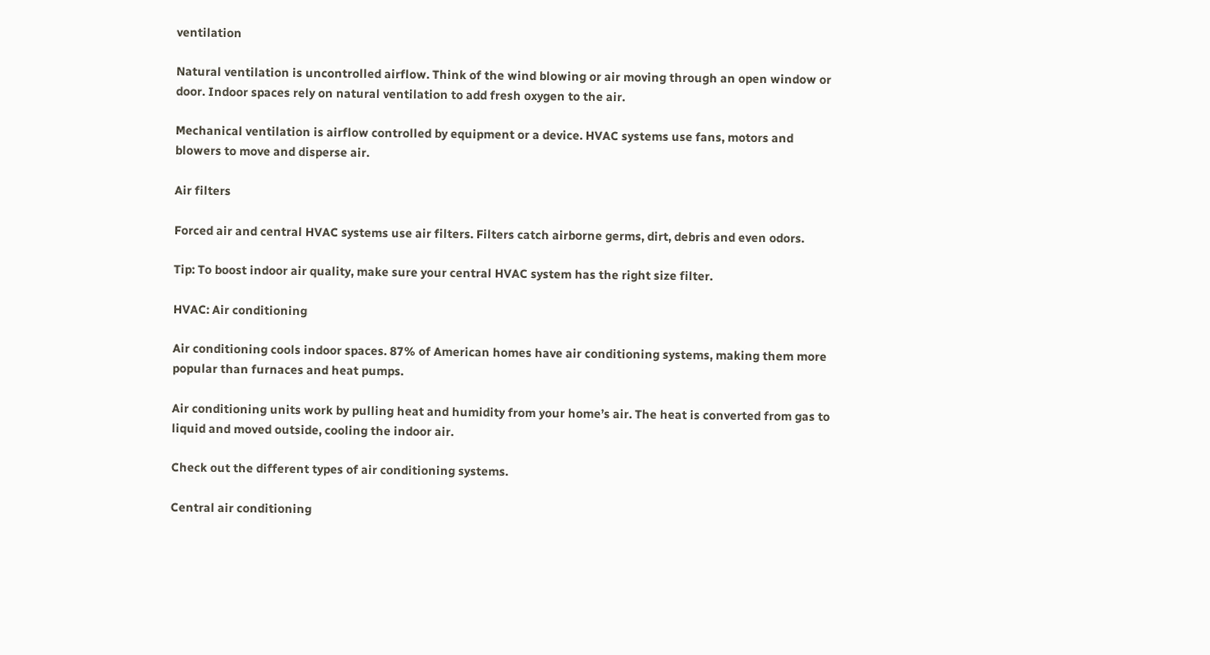ventilation

Natural ventilation is uncontrolled airflow. Think of the wind blowing or air moving through an open window or door. Indoor spaces rely on natural ventilation to add fresh oxygen to the air.

Mechanical ventilation is airflow controlled by equipment or a device. HVAC systems use fans, motors and blowers to move and disperse air.

Air filters

Forced air and central HVAC systems use air filters. Filters catch airborne germs, dirt, debris and even odors.

Tip: To boost indoor air quality, make sure your central HVAC system has the right size filter.

HVAC: Air conditioning

Air conditioning cools indoor spaces. 87% of American homes have air conditioning systems, making them more popular than furnaces and heat pumps.

Air conditioning units work by pulling heat and humidity from your home’s air. The heat is converted from gas to liquid and moved outside, cooling the indoor air.

Check out the different types of air conditioning systems.

Central air conditioning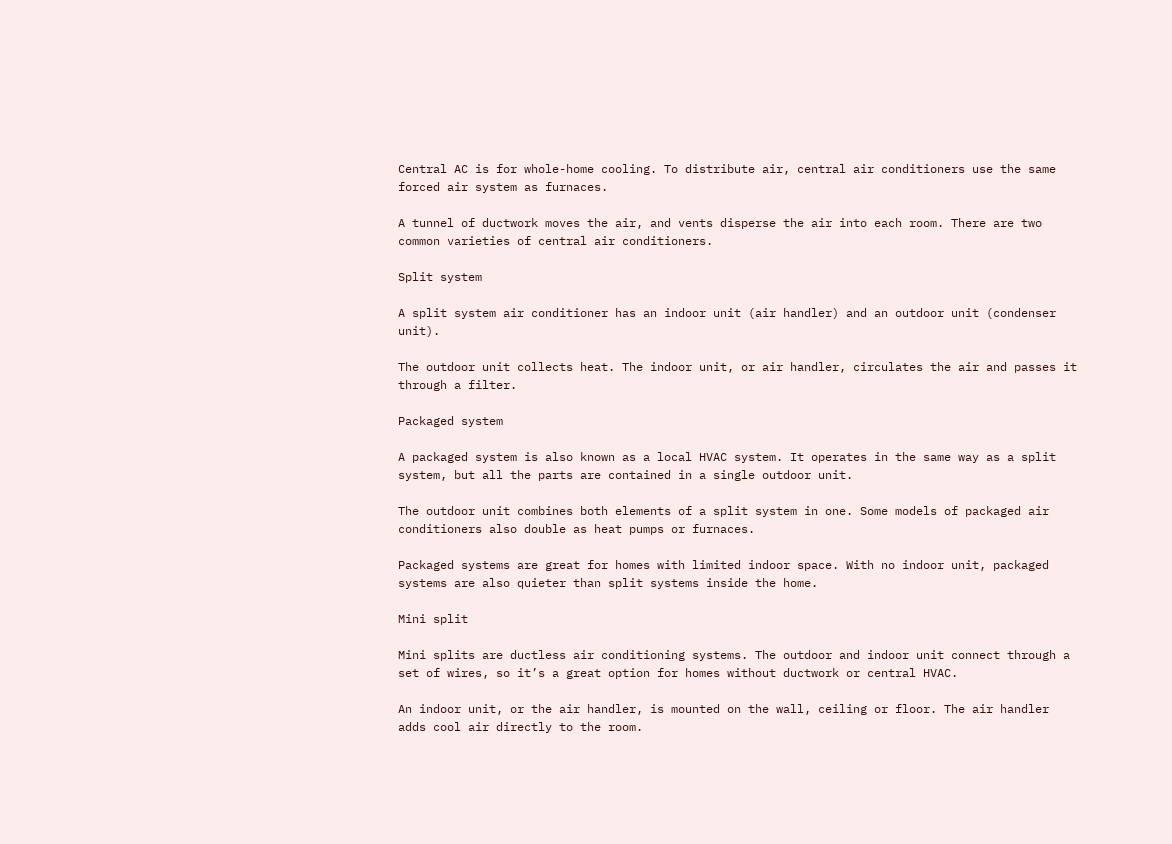Central AC is for whole-home cooling. To distribute air, central air conditioners use the same forced air system as furnaces.

A tunnel of ductwork moves the air, and vents disperse the air into each room. There are two common varieties of central air conditioners.

Split system

A split system air conditioner has an indoor unit (air handler) and an outdoor unit (condenser unit).

The outdoor unit collects heat. The indoor unit, or air handler, circulates the air and passes it through a filter.

Packaged system

A packaged system is also known as a local HVAC system. It operates in the same way as a split system, but all the parts are contained in a single outdoor unit.

The outdoor unit combines both elements of a split system in one. Some models of packaged air conditioners also double as heat pumps or furnaces.

Packaged systems are great for homes with limited indoor space. With no indoor unit, packaged systems are also quieter than split systems inside the home.

Mini split

Mini splits are ductless air conditioning systems. The outdoor and indoor unit connect through a set of wires, so it’s a great option for homes without ductwork or central HVAC.

An indoor unit, or the air handler, is mounted on the wall, ceiling or floor. The air handler adds cool air directly to the room.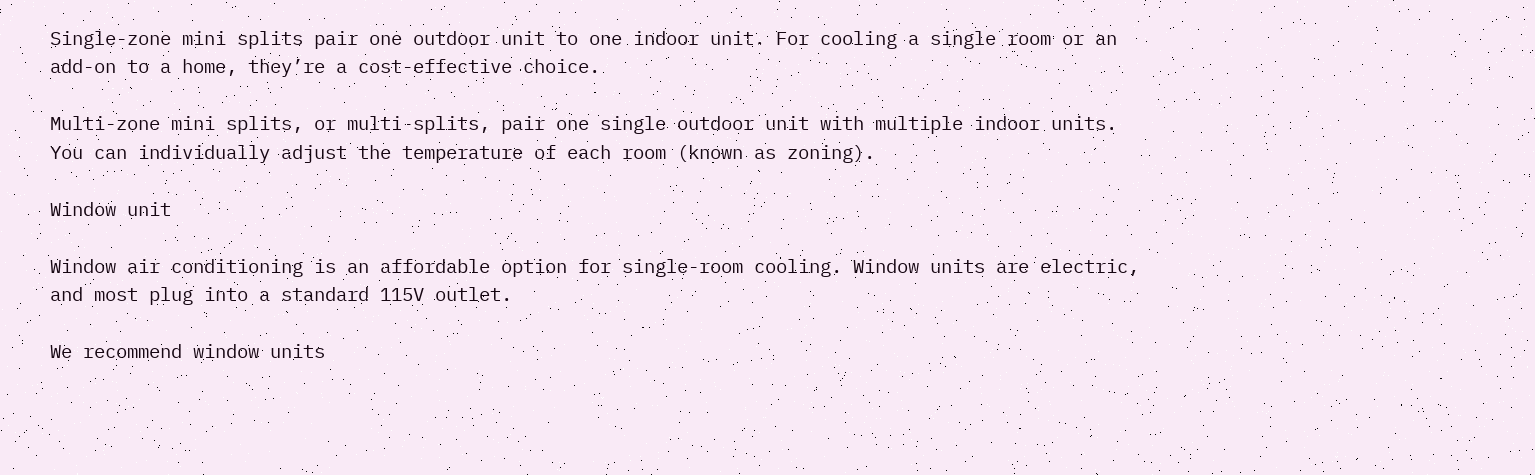Single-zone mini splits pair one outdoor unit to one indoor unit. For cooling a single room or an add-on to a home, they’re a cost-effective choice.

Multi-zone mini splits, or multi-splits, pair one single outdoor unit with multiple indoor units. You can individually adjust the temperature of each room (known as zoning).

Window unit

Window air conditioning is an affordable option for single-room cooling. Window units are electric, and most plug into a standard 115V outlet.

We recommend window units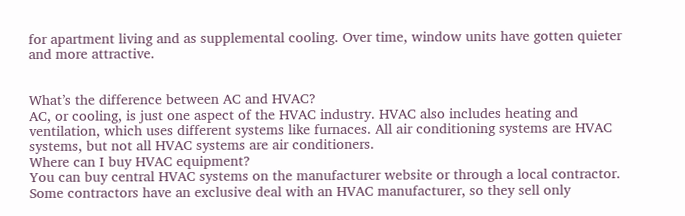for apartment living and as supplemental cooling. Over time, window units have gotten quieter and more attractive.


What’s the difference between AC and HVAC?
AC, or cooling, is just one aspect of the HVAC industry. HVAC also includes heating and ventilation, which uses different systems like furnaces. All air conditioning systems are HVAC systems, but not all HVAC systems are air conditioners.
Where can I buy HVAC equipment?
You can buy central HVAC systems on the manufacturer website or through a local contractor. Some contractors have an exclusive deal with an HVAC manufacturer, so they sell only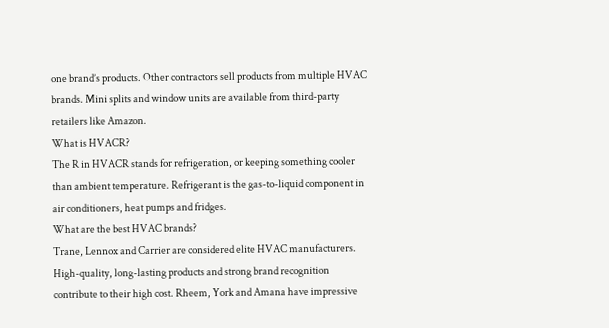one brand’s products. Other contractors sell products from multiple HVAC brands. Mini splits and window units are available from third-party retailers like Amazon.
What is HVACR?
The R in HVACR stands for refrigeration, or keeping something cooler than ambient temperature. Refrigerant is the gas-to-liquid component in air conditioners, heat pumps and fridges.
What are the best HVAC brands?
Trane, Lennox and Carrier are considered elite HVAC manufacturers. High-quality, long-lasting products and strong brand recognition contribute to their high cost. Rheem, York and Amana have impressive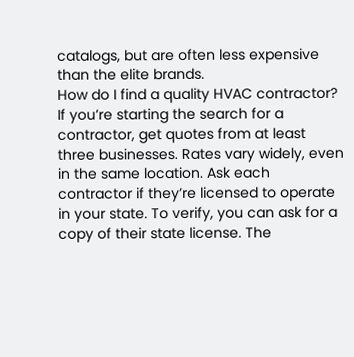catalogs, but are often less expensive than the elite brands.
How do I find a quality HVAC contractor?
If you’re starting the search for a contractor, get quotes from at least three businesses. Rates vary widely, even in the same location. Ask each contractor if they’re licensed to operate in your state. To verify, you can ask for a copy of their state license. The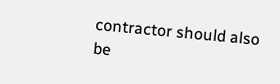contractor should also be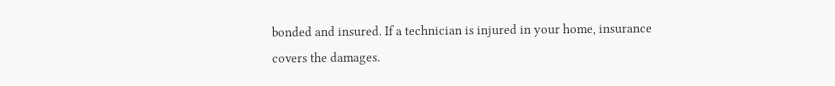bonded and insured. If a technician is injured in your home, insurance covers the damages.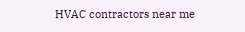HVAC contractors near me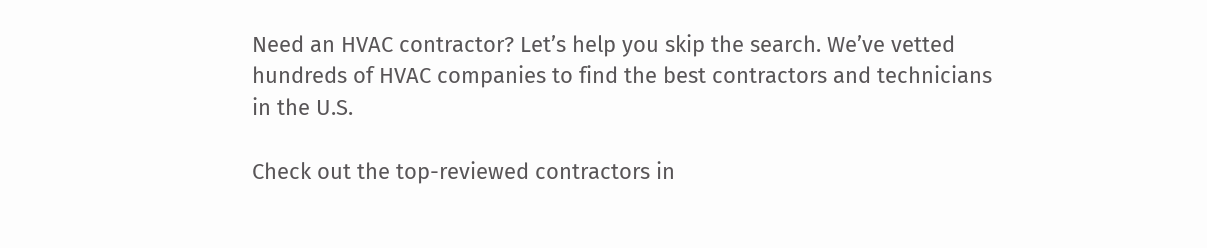Need an HVAC contractor? Let’s help you skip the search. We’ve vetted hundreds of HVAC companies to find the best contractors and technicians in the U.S.

Check out the top-reviewed contractors in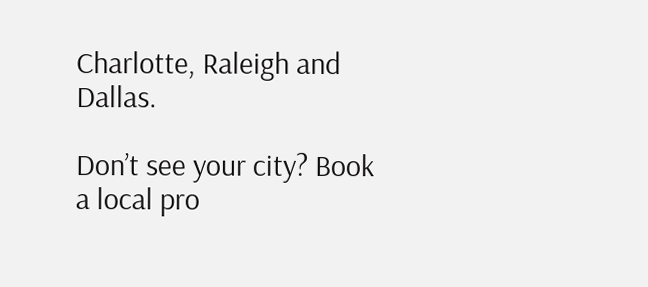Charlotte, Raleigh and Dallas.

Don’t see your city? Book a local pro